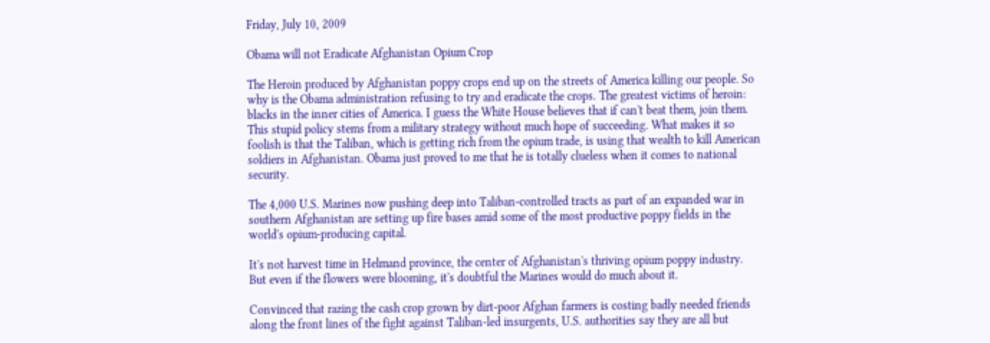Friday, July 10, 2009

Obama will not Eradicate Afghanistan Opium Crop

The Heroin produced by Afghanistan poppy crops end up on the streets of America killing our people. So why is the Obama administration refusing to try and eradicate the crops. The greatest victims of heroin: blacks in the inner cities of America. I guess the White House believes that if can't beat them, join them. This stupid policy stems from a military strategy without much hope of succeeding. What makes it so foolish is that the Taliban, which is getting rich from the opium trade, is using that wealth to kill American soldiers in Afghanistan. Obama just proved to me that he is totally clueless when it comes to national security.

The 4,000 U.S. Marines now pushing deep into Taliban-controlled tracts as part of an expanded war in southern Afghanistan are setting up fire bases amid some of the most productive poppy fields in the world's opium-producing capital.

It's not harvest time in Helmand province, the center of Afghanistan's thriving opium poppy industry. But even if the flowers were blooming, it's doubtful the Marines would do much about it.

Convinced that razing the cash crop grown by dirt-poor Afghan farmers is costing badly needed friends along the front lines of the fight against Taliban-led insurgents, U.S. authorities say they are all but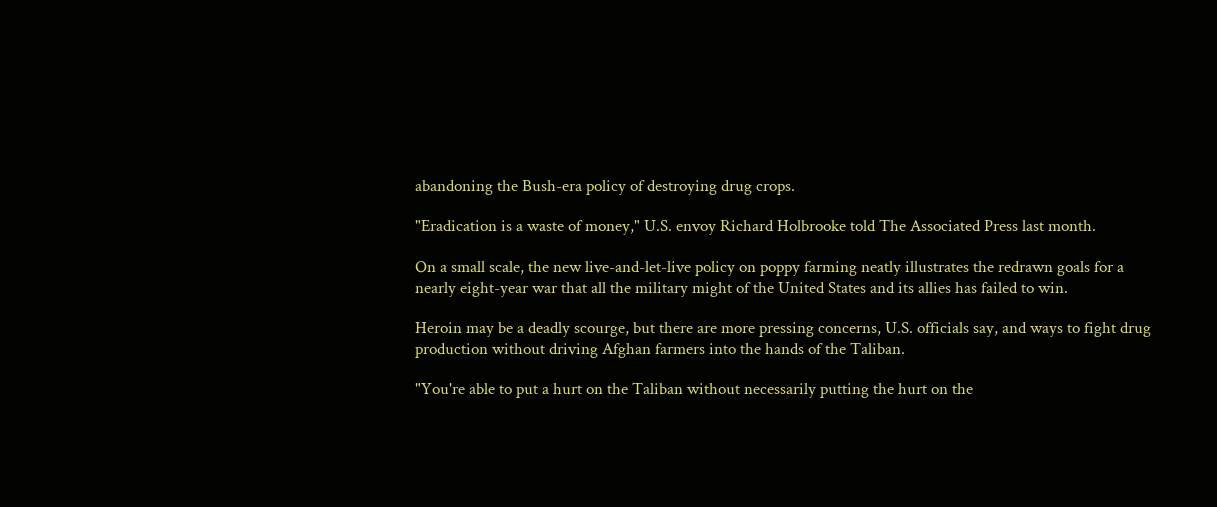abandoning the Bush-era policy of destroying drug crops.

"Eradication is a waste of money," U.S. envoy Richard Holbrooke told The Associated Press last month.

On a small scale, the new live-and-let-live policy on poppy farming neatly illustrates the redrawn goals for a nearly eight-year war that all the military might of the United States and its allies has failed to win.

Heroin may be a deadly scourge, but there are more pressing concerns, U.S. officials say, and ways to fight drug production without driving Afghan farmers into the hands of the Taliban.

"You're able to put a hurt on the Taliban without necessarily putting the hurt on the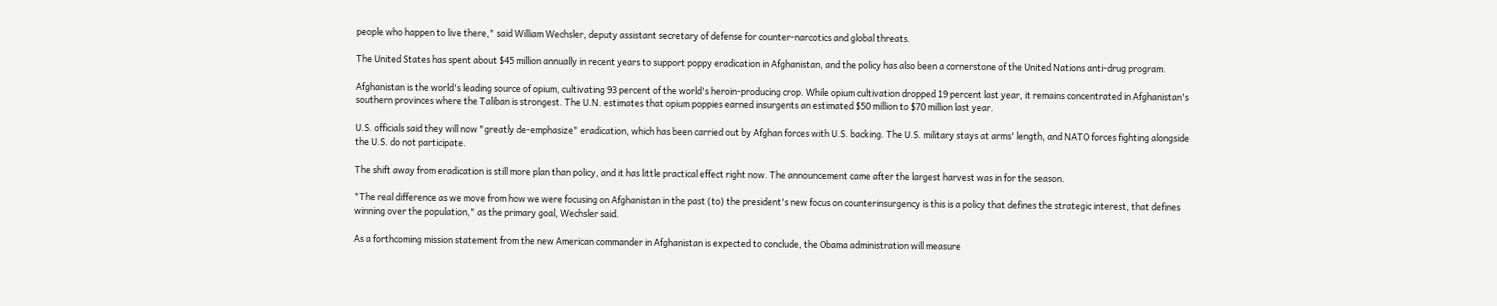people who happen to live there," said William Wechsler, deputy assistant secretary of defense for counter-narcotics and global threats.

The United States has spent about $45 million annually in recent years to support poppy eradication in Afghanistan, and the policy has also been a cornerstone of the United Nations anti-drug program.

Afghanistan is the world's leading source of opium, cultivating 93 percent of the world's heroin-producing crop. While opium cultivation dropped 19 percent last year, it remains concentrated in Afghanistan's southern provinces where the Taliban is strongest. The U.N. estimates that opium poppies earned insurgents an estimated $50 million to $70 million last year.

U.S. officials said they will now "greatly de-emphasize" eradication, which has been carried out by Afghan forces with U.S. backing. The U.S. military stays at arms' length, and NATO forces fighting alongside the U.S. do not participate.

The shift away from eradication is still more plan than policy, and it has little practical effect right now. The announcement came after the largest harvest was in for the season.

"The real difference as we move from how we were focusing on Afghanistan in the past (to) the president's new focus on counterinsurgency is this is a policy that defines the strategic interest, that defines winning over the population," as the primary goal, Wechsler said.

As a forthcoming mission statement from the new American commander in Afghanistan is expected to conclude, the Obama administration will measure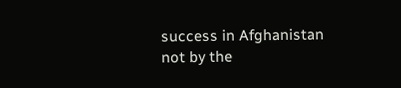success in Afghanistan not by the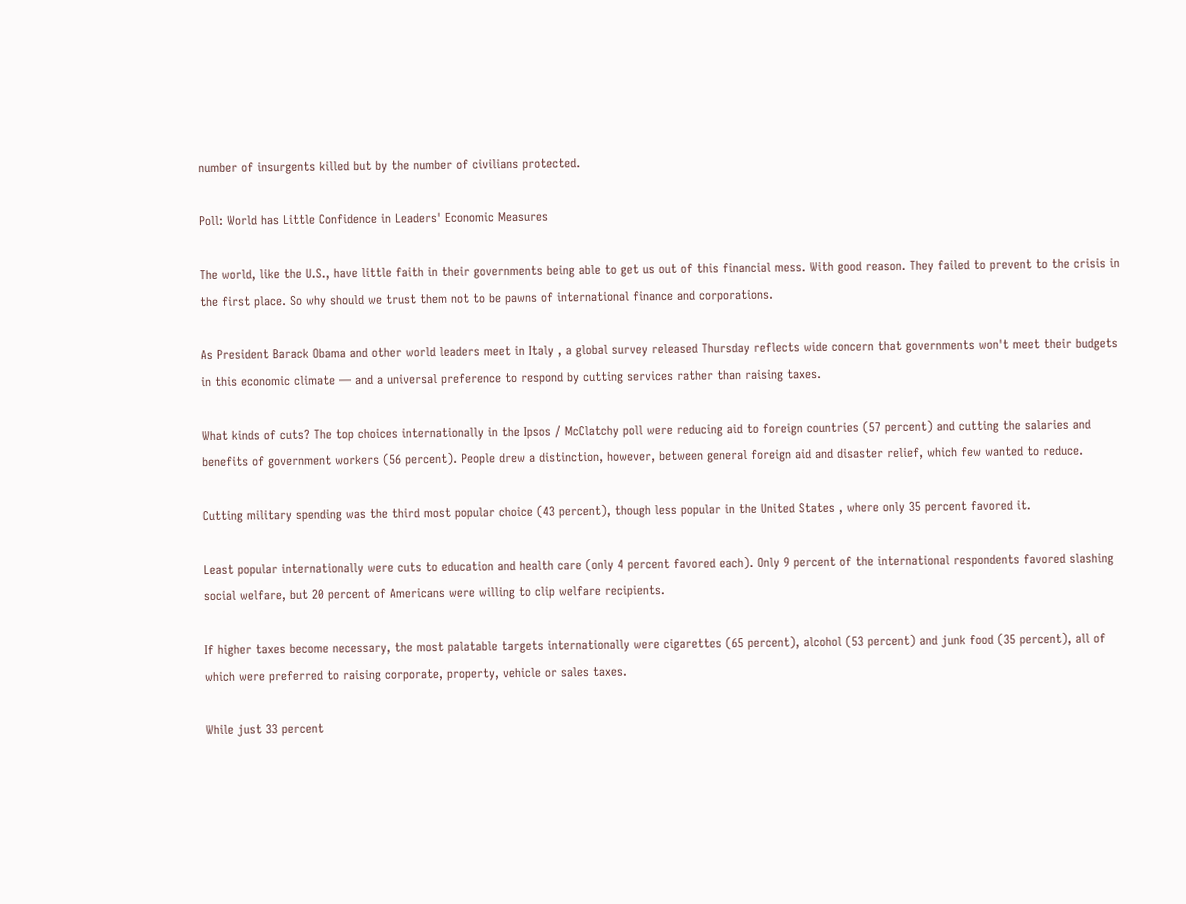number of insurgents killed but by the number of civilians protected.

Poll: World has Little Confidence in Leaders' Economic Measures

The world, like the U.S., have little faith in their governments being able to get us out of this financial mess. With good reason. They failed to prevent to the crisis in the first place. So why should we trust them not to be pawns of international finance and corporations.

As President Barack Obama and other world leaders meet in Italy , a global survey released Thursday reflects wide concern that governments won't meet their budgets in this economic climate — and a universal preference to respond by cutting services rather than raising taxes.

What kinds of cuts? The top choices internationally in the Ipsos / McClatchy poll were reducing aid to foreign countries (57 percent) and cutting the salaries and benefits of government workers (56 percent). People drew a distinction, however, between general foreign aid and disaster relief, which few wanted to reduce.

Cutting military spending was the third most popular choice (43 percent), though less popular in the United States , where only 35 percent favored it.

Least popular internationally were cuts to education and health care (only 4 percent favored each). Only 9 percent of the international respondents favored slashing social welfare, but 20 percent of Americans were willing to clip welfare recipients.

If higher taxes become necessary, the most palatable targets internationally were cigarettes (65 percent), alcohol (53 percent) and junk food (35 percent), all of which were preferred to raising corporate, property, vehicle or sales taxes.

While just 33 percent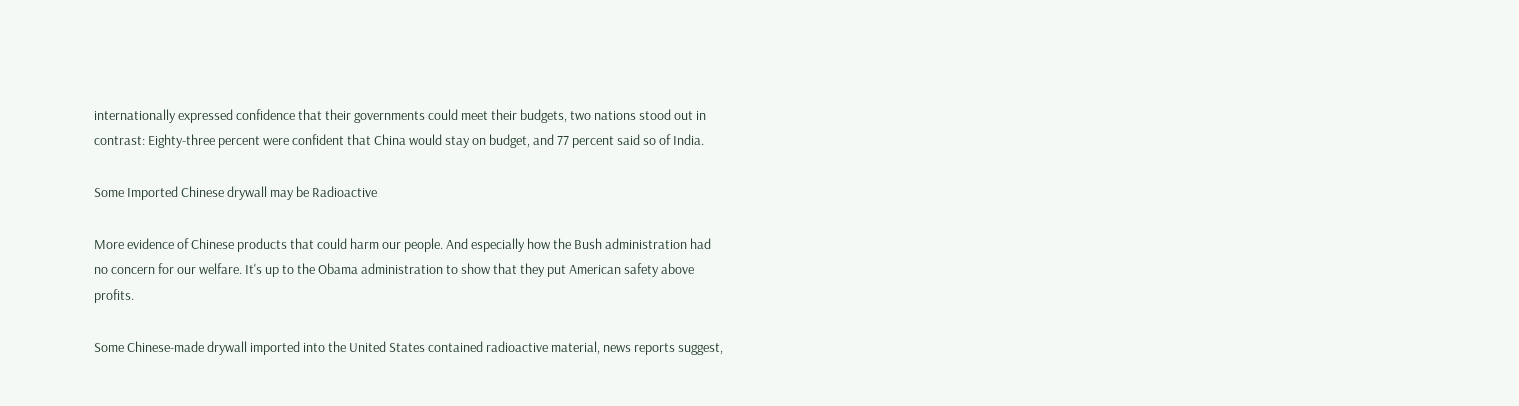internationally expressed confidence that their governments could meet their budgets, two nations stood out in contrast: Eighty-three percent were confident that China would stay on budget, and 77 percent said so of India.

Some Imported Chinese drywall may be Radioactive

More evidence of Chinese products that could harm our people. And especially how the Bush administration had no concern for our welfare. It's up to the Obama administration to show that they put American safety above profits.

Some Chinese-made drywall imported into the United States contained radioactive material, news reports suggest,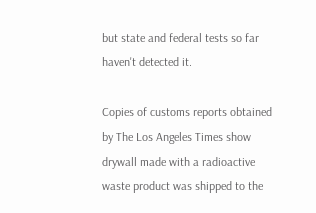but state and federal tests so far haven't detected it.

Copies of customs reports obtained by The Los Angeles Times show drywall made with a radioactive waste product was shipped to the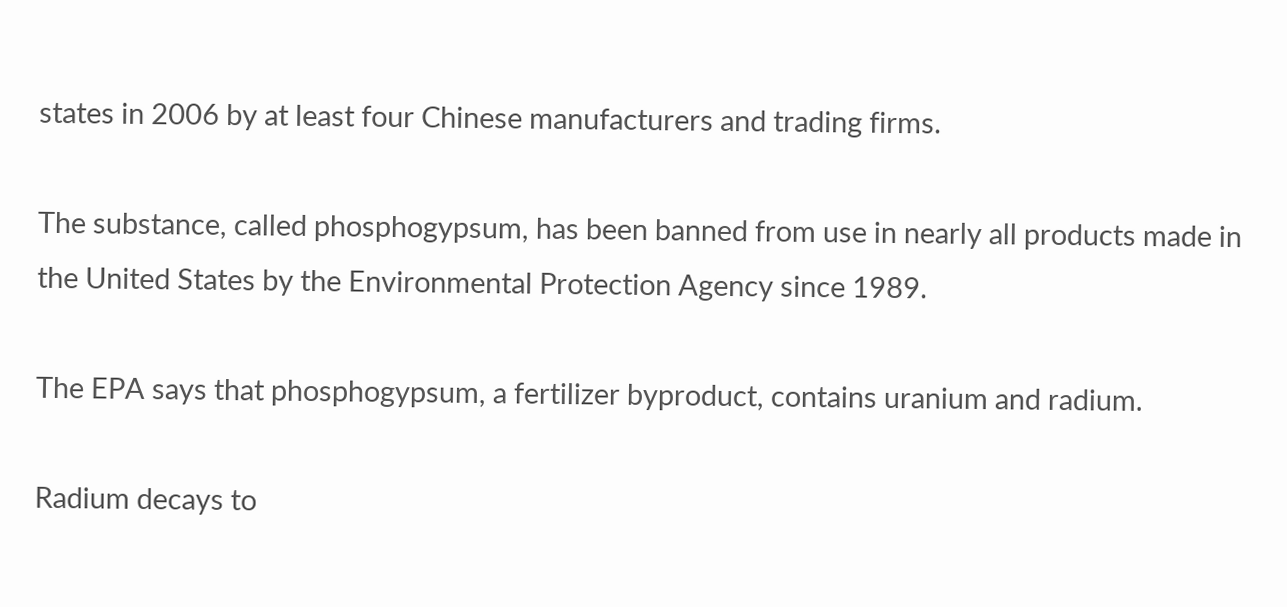states in 2006 by at least four Chinese manufacturers and trading firms.

The substance, called phosphogypsum, has been banned from use in nearly all products made in the United States by the Environmental Protection Agency since 1989.

The EPA says that phosphogypsum, a fertilizer byproduct, contains uranium and radium.

Radium decays to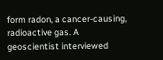form radon, a cancer-causing, radioactive gas. A geoscientist interviewed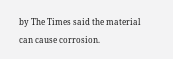by The Times said the material can cause corrosion.